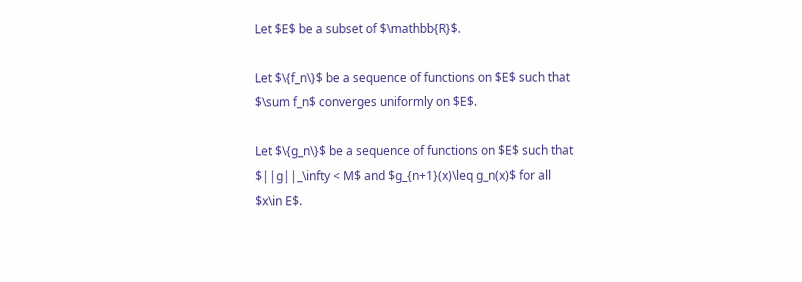Let $E$ be a subset of $\mathbb{R}$.

Let $\{f_n\}$ be a sequence of functions on $E$ such that $\sum f_n$ converges uniformly on $E$.

Let $\{g_n\}$ be a sequence of functions on $E$ such that $||g||_\infty < M$ and $g_{n+1}(x)\leq g_n(x)$ for all $x\in E$.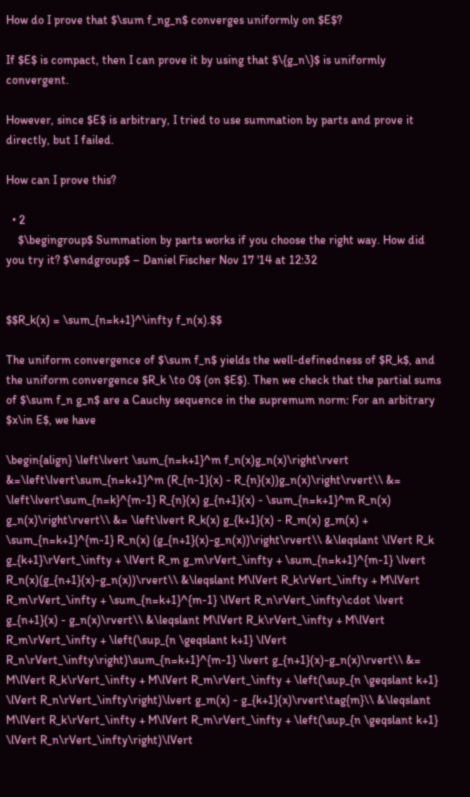How do I prove that $\sum f_ng_n$ converges uniformly on $E$?

If $E$ is compact, then I can prove it by using that $\{g_n\}$ is uniformly convergent.

However, since $E$ is arbitrary, I tried to use summation by parts and prove it directly, but I failed.

How can I prove this?

  • 2
    $\begingroup$ Summation by parts works if you choose the right way. How did you try it? $\endgroup$ – Daniel Fischer Nov 17 '14 at 12:32


$$R_k(x) = \sum_{n=k+1}^\infty f_n(x).$$

The uniform convergence of $\sum f_n$ yields the well-definedness of $R_k$, and the uniform convergence $R_k \to 0$ (on $E$). Then we check that the partial sums of $\sum f_n g_n$ are a Cauchy sequence in the supremum norm: For an arbitrary $x\in E$, we have

\begin{align} \left\lvert \sum_{n=k+1}^m f_n(x)g_n(x)\right\rvert &=\left\lvert\sum_{n=k+1}^m (R_{n-1}(x) - R_{n}(x))g_n(x)\right\rvert\\ &= \left\lvert\sum_{n=k}^{m-1} R_{n}(x) g_{n+1}(x) - \sum_{n=k+1}^m R_n(x) g_n(x)\right\rvert\\ &= \left\lvert R_k(x) g_{k+1}(x) - R_m(x) g_m(x) + \sum_{n=k+1}^{m-1} R_n(x) (g_{n+1}(x)-g_n(x))\right\rvert\\ &\leqslant \lVert R_k g_{k+1}\rVert_\infty + \lVert R_m g_m\rVert_\infty + \sum_{n=k+1}^{m-1} \lvert R_n(x)(g_{n+1}(x)-g_n(x))\rvert\\ &\leqslant M\lVert R_k\rVert_\infty + M\lVert R_m\rVert_\infty + \sum_{n=k+1}^{m-1} \lVert R_n\rVert_\infty\cdot \lvert g_{n+1}(x) - g_n(x)\rvert\\ &\leqslant M\lVert R_k\rVert_\infty + M\lVert R_m\rVert_\infty + \left(\sup_{n \geqslant k+1} \lVert R_n\rVert_\infty\right)\sum_{n=k+1}^{m-1} \lvert g_{n+1}(x)-g_n(x)\rvert\\ &= M\lVert R_k\rVert_\infty + M\lVert R_m\rVert_\infty + \left(\sup_{n \geqslant k+1} \lVert R_n\rVert_\infty\right)\lvert g_m(x) - g_{k+1}(x)\rvert\tag{m}\\ &\leqslant M\lVert R_k\rVert_\infty + M\lVert R_m\rVert_\infty + \left(\sup_{n \geqslant k+1} \lVert R_n\rVert_\infty\right)\lVert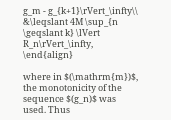g_m - g_{k+1}\rVert_\infty\\ &\leqslant 4M \sup_{n \geqslant k} \lVert R_n\rVert_\infty, \end{align}

where in $(\mathrm{m})$, the monotonicity of the sequence $(g_n)$ was used. Thus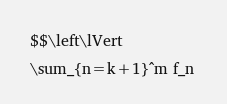$$\left\lVert \sum_{n=k+1}^m f_n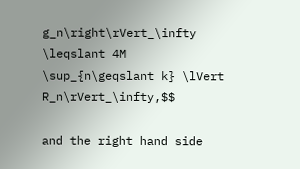g_n\right\rVert_\infty \leqslant 4M \sup_{n\geqslant k} \lVert R_n\rVert_\infty,$$

and the right hand side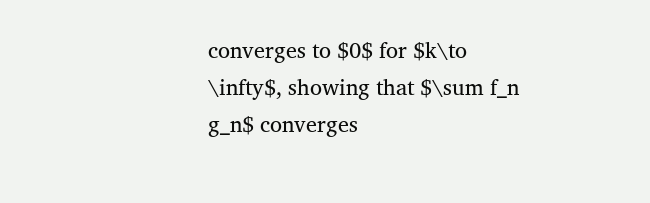converges to $0$ for $k\to \infty$, showing that $\sum f_n g_n$ converges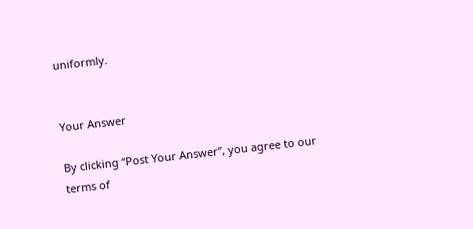uniformly.


Your Answer

By clicking “Post Your Answer”, you agree to our terms of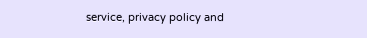service, privacy policy and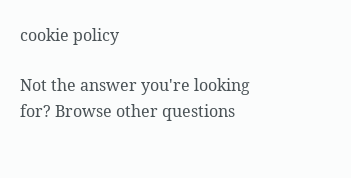cookie policy

Not the answer you're looking for? Browse other questions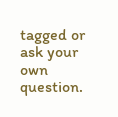tagged or ask your own question.